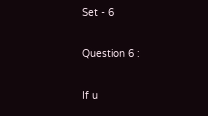Set - 6

Question 6 :

If u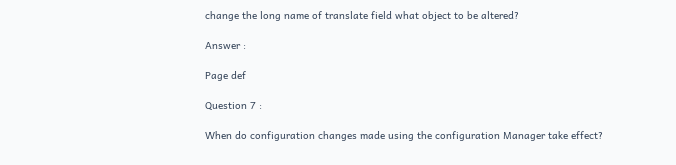change the long name of translate field what object to be altered?

Answer :

Page def

Question 7 :

When do configuration changes made using the configuration Manager take effect?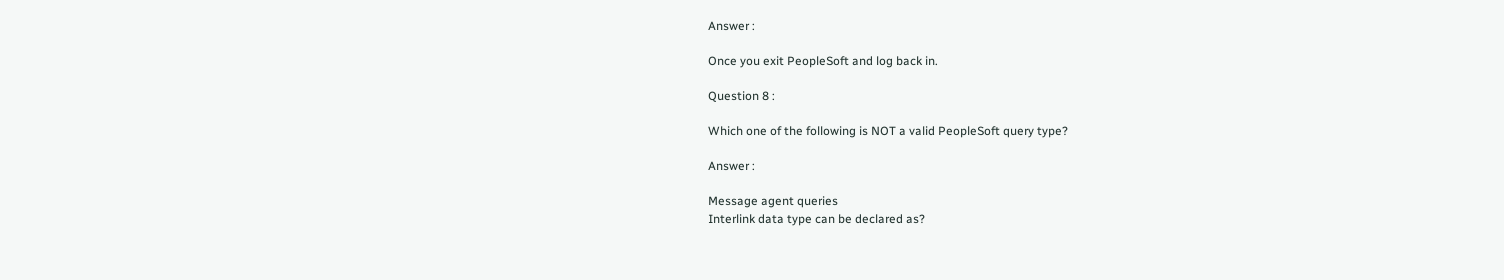Answer :

Once you exit PeopleSoft and log back in.

Question 8 :

Which one of the following is NOT a valid PeopleSoft query type?

Answer :

Message agent queries
Interlink data type can be declared as?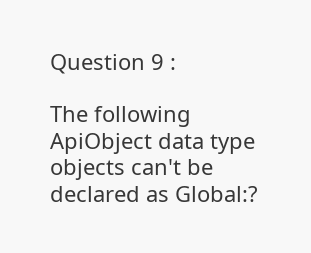Question 9 :

The following ApiObject data type objects can't be declared as Global:?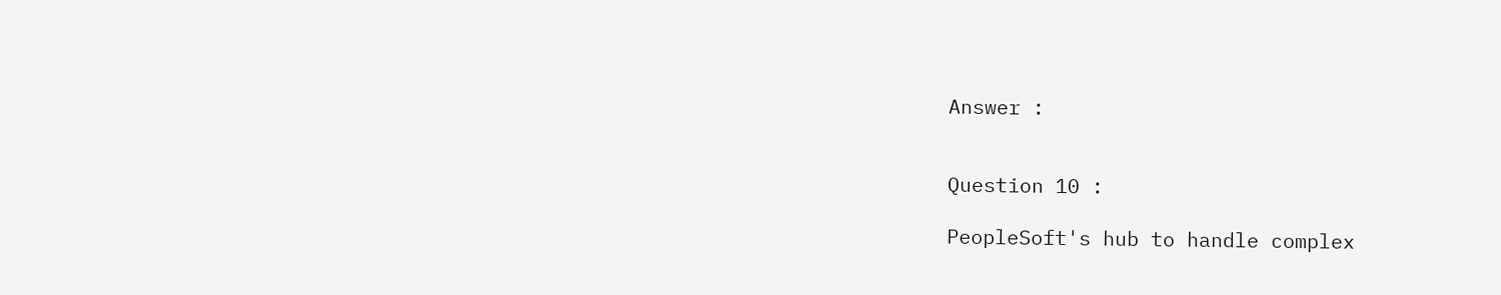Answer :


Question 10 :

PeopleSoft's hub to handle complex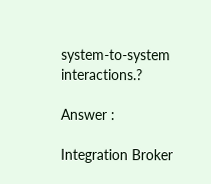system-to-system interactions.?

Answer :

Integration Broker